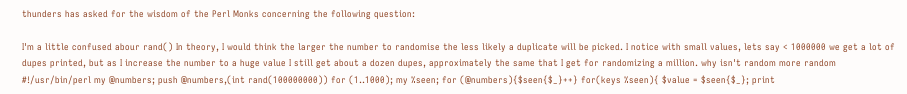thunders has asked for the wisdom of the Perl Monks concerning the following question:

I'm a little confused abour rand() In theory, I would think the larger the number to randomise the less likely a duplicate will be picked. I notice with small values, lets say < 1000000 we get a lot of dupes printed, but as I increase the number to a huge value I still get about a dozen dupes, approximately the same that I get for randomizing a million. why isn't random more random
#!/usr/bin/perl my @numbers; push @numbers,(int rand(100000000)) for (1..1000); my %seen; for (@numbers){$seen{$_}++} for(keys %seen){ $value = $seen{$_}; print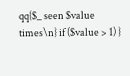qq{$_ seen $value times\n} if ($value > 1) }